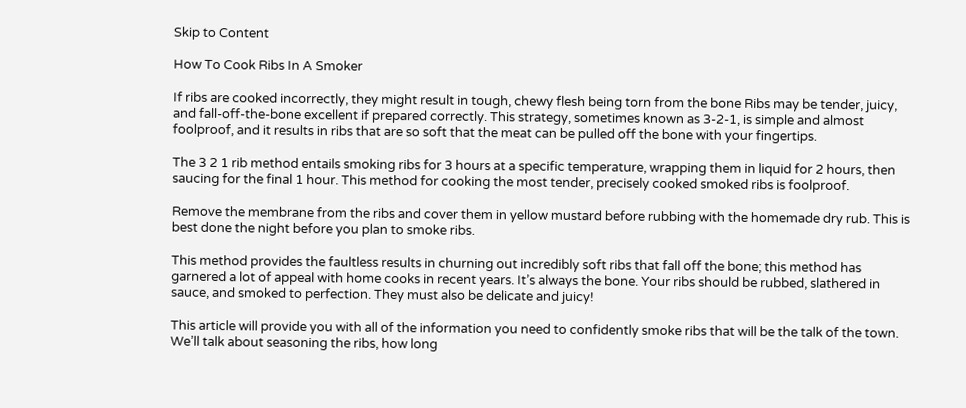Skip to Content

How To Cook Ribs In A Smoker

If ribs are cooked incorrectly, they might result in tough, chewy flesh being torn from the bone Ribs may be tender, juicy, and fall-off-the-bone excellent if prepared correctly. This strategy, sometimes known as 3-2-1, is simple and almost foolproof, and it results in ribs that are so soft that the meat can be pulled off the bone with your fingertips.

The 3 2 1 rib method entails smoking ribs for 3 hours at a specific temperature, wrapping them in liquid for 2 hours, then saucing for the final 1 hour. This method for cooking the most tender, precisely cooked smoked ribs is foolproof.

Remove the membrane from the ribs and cover them in yellow mustard before rubbing with the homemade dry rub. This is best done the night before you plan to smoke ribs.

This method provides the faultless results in churning out incredibly soft ribs that fall off the bone; this method has garnered a lot of appeal with home cooks in recent years. It’s always the bone. Your ribs should be rubbed, slathered in sauce, and smoked to perfection. They must also be delicate and juicy!

This article will provide you with all of the information you need to confidently smoke ribs that will be the talk of the town. We’ll talk about seasoning the ribs, how long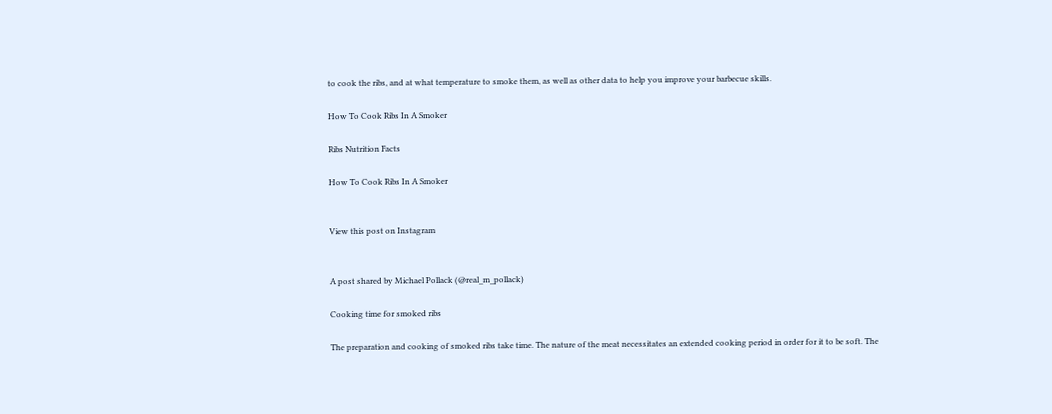to cook the ribs, and at what temperature to smoke them, as well as other data to help you improve your barbecue skills.

How To Cook Ribs In A Smoker

Ribs Nutrition Facts

How To Cook Ribs In A Smoker


View this post on Instagram


A post shared by Michael Pollack (@real_m_pollack)

Cooking time for smoked ribs

The preparation and cooking of smoked ribs take time. The nature of the meat necessitates an extended cooking period in order for it to be soft. The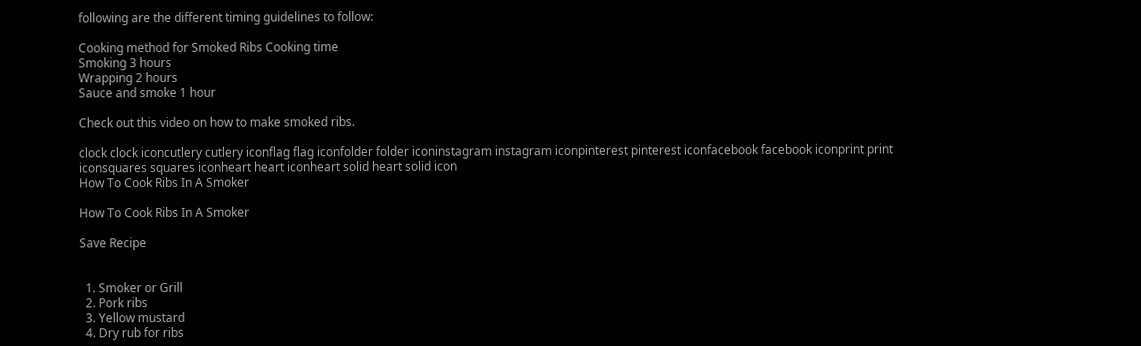following are the different timing guidelines to follow:

Cooking method for Smoked Ribs Cooking time
Smoking 3 hours
Wrapping 2 hours
Sauce and smoke 1 hour

Check out this video on how to make smoked ribs.

clock clock iconcutlery cutlery iconflag flag iconfolder folder iconinstagram instagram iconpinterest pinterest iconfacebook facebook iconprint print iconsquares squares iconheart heart iconheart solid heart solid icon
How To Cook Ribs In A Smoker

How To Cook Ribs In A Smoker

Save Recipe


  1. Smoker or Grill
  2. Pork ribs
  3. Yellow mustard
  4. Dry rub for ribs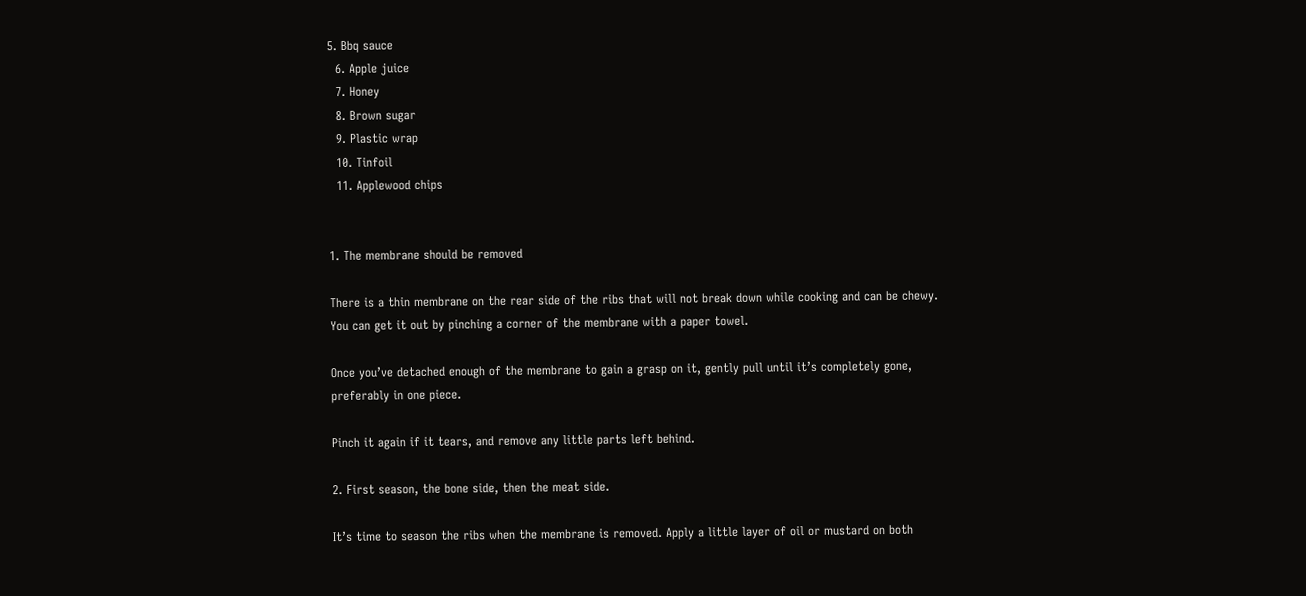5. Bbq sauce
  6. Apple juice
  7. Honey
  8. Brown sugar
  9. Plastic wrap
  10. Tinfoil
  11. Applewood chips


1. The membrane should be removed

There is a thin membrane on the rear side of the ribs that will not break down while cooking and can be chewy. You can get it out by pinching a corner of the membrane with a paper towel.

Once you’ve detached enough of the membrane to gain a grasp on it, gently pull until it’s completely gone, preferably in one piece.

Pinch it again if it tears, and remove any little parts left behind.

2. First season, the bone side, then the meat side.

It’s time to season the ribs when the membrane is removed. Apply a little layer of oil or mustard on both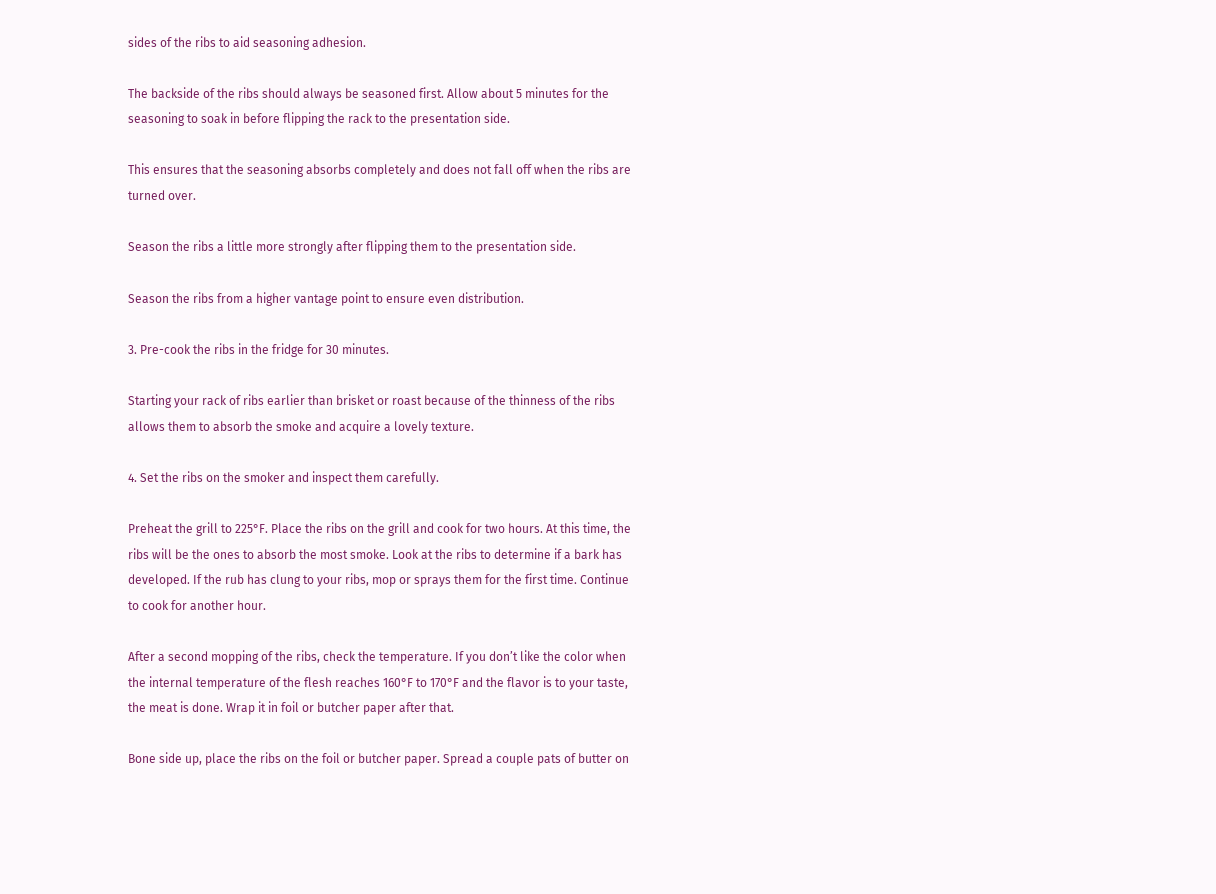sides of the ribs to aid seasoning adhesion.

The backside of the ribs should always be seasoned first. Allow about 5 minutes for the seasoning to soak in before flipping the rack to the presentation side.

This ensures that the seasoning absorbs completely and does not fall off when the ribs are turned over.

Season the ribs a little more strongly after flipping them to the presentation side.

Season the ribs from a higher vantage point to ensure even distribution.

3. Pre-cook the ribs in the fridge for 30 minutes.

Starting your rack of ribs earlier than brisket or roast because of the thinness of the ribs allows them to absorb the smoke and acquire a lovely texture.

4. Set the ribs on the smoker and inspect them carefully.

Preheat the grill to 225°F. Place the ribs on the grill and cook for two hours. At this time, the ribs will be the ones to absorb the most smoke. Look at the ribs to determine if a bark has developed. If the rub has clung to your ribs, mop or sprays them for the first time. Continue to cook for another hour.

After a second mopping of the ribs, check the temperature. If you don’t like the color when the internal temperature of the flesh reaches 160°F to 170°F and the flavor is to your taste, the meat is done. Wrap it in foil or butcher paper after that.

Bone side up, place the ribs on the foil or butcher paper. Spread a couple pats of butter on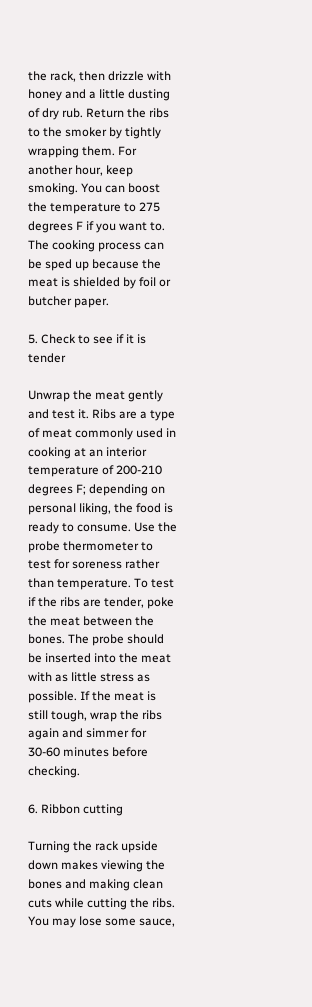the rack, then drizzle with honey and a little dusting of dry rub. Return the ribs to the smoker by tightly wrapping them. For another hour, keep smoking. You can boost the temperature to 275 degrees F if you want to. The cooking process can be sped up because the meat is shielded by foil or butcher paper.

5. Check to see if it is tender

Unwrap the meat gently and test it. Ribs are a type of meat commonly used in cooking at an interior temperature of 200-210 degrees F; depending on personal liking, the food is ready to consume. Use the probe thermometer to test for soreness rather than temperature. To test if the ribs are tender, poke the meat between the bones. The probe should be inserted into the meat with as little stress as possible. If the meat is still tough, wrap the ribs again and simmer for 30-60 minutes before checking.

6. Ribbon cutting

Turning the rack upside down makes viewing the bones and making clean cuts while cutting the ribs. You may lose some sauce,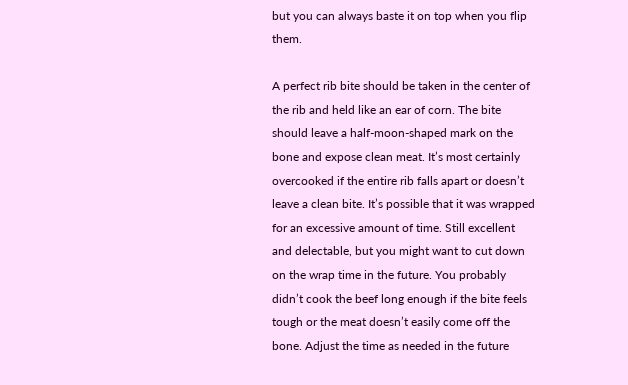but you can always baste it on top when you flip them.

A perfect rib bite should be taken in the center of the rib and held like an ear of corn. The bite should leave a half-moon-shaped mark on the bone and expose clean meat. It’s most certainly overcooked if the entire rib falls apart or doesn’t leave a clean bite. It’s possible that it was wrapped for an excessive amount of time. Still excellent and delectable, but you might want to cut down on the wrap time in the future. You probably didn’t cook the beef long enough if the bite feels tough or the meat doesn’t easily come off the bone. Adjust the time as needed in the future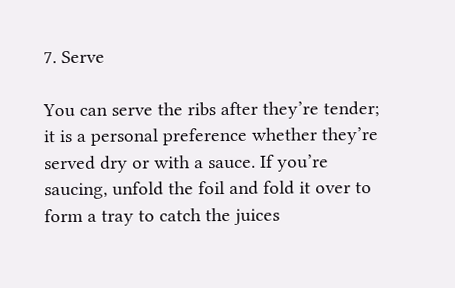7. Serve

You can serve the ribs after they’re tender; it is a personal preference whether they’re served dry or with a sauce. If you’re saucing, unfold the foil and fold it over to form a tray to catch the juices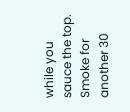while you sauce the top. Smoke for another 30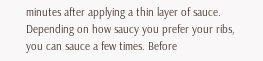minutes after applying a thin layer of sauce. Depending on how saucy you prefer your ribs, you can sauce a few times. Before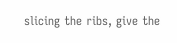slicing the ribs, give the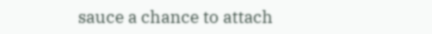sauce a chance to attach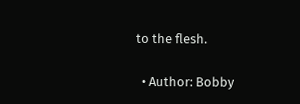to the flesh.

  • Author: Bobby